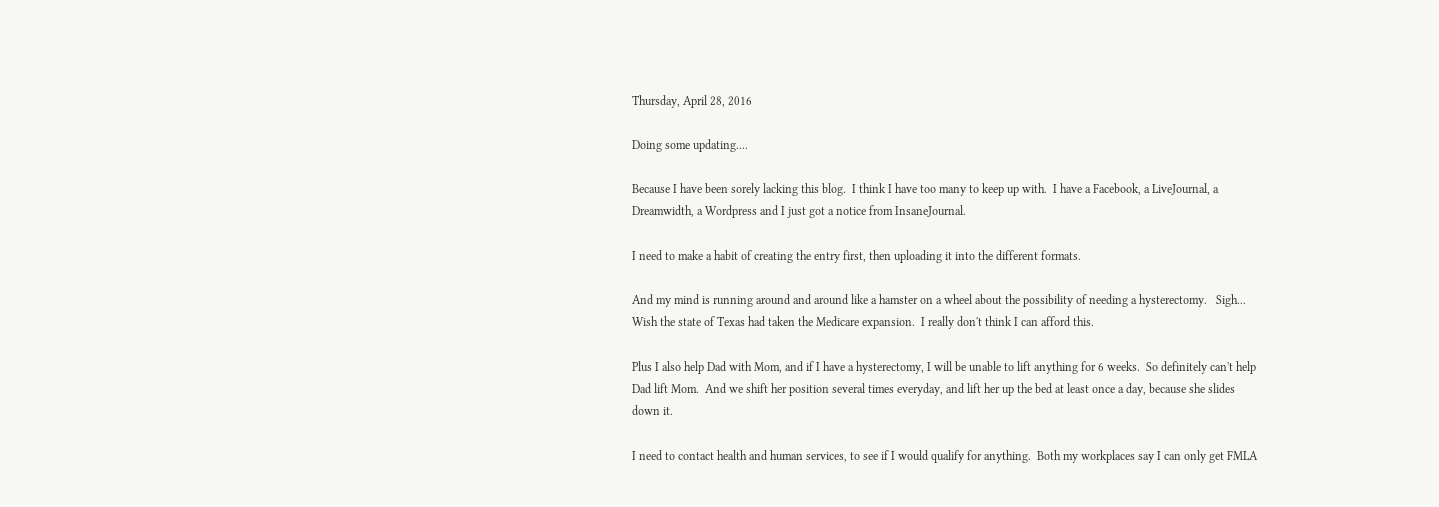Thursday, April 28, 2016

Doing some updating....

Because I have been sorely lacking this blog.  I think I have too many to keep up with.  I have a Facebook, a LiveJournal, a Dreamwidth, a Wordpress and I just got a notice from InsaneJournal.

I need to make a habit of creating the entry first, then uploading it into the different formats.

And my mind is running around and around like a hamster on a wheel about the possibility of needing a hysterectomy.   Sigh...  Wish the state of Texas had taken the Medicare expansion.  I really don't think I can afford this.

Plus I also help Dad with Mom, and if I have a hysterectomy, I will be unable to lift anything for 6 weeks.  So definitely can't help Dad lift Mom.  And we shift her position several times everyday, and lift her up the bed at least once a day, because she slides down it.

I need to contact health and human services, to see if I would qualify for anything.  Both my workplaces say I can only get FMLA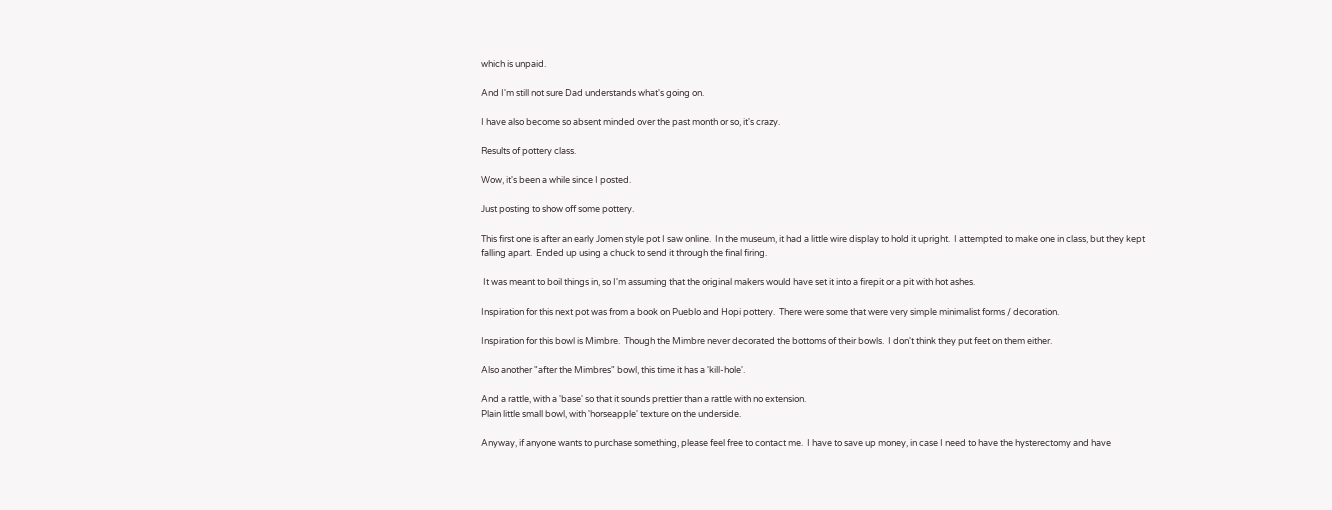which is unpaid.

And I'm still not sure Dad understands what's going on.

I have also become so absent minded over the past month or so, it's crazy.

Results of pottery class.

Wow, it's been a while since I posted.

Just posting to show off some pottery.

This first one is after an early Jomen style pot I saw online.  In the museum, it had a little wire display to hold it upright.  I attempted to make one in class, but they kept falling apart.  Ended up using a chuck to send it through the final firing.

 It was meant to boil things in, so I'm assuming that the original makers would have set it into a firepit or a pit with hot ashes.

Inspiration for this next pot was from a book on Pueblo and Hopi pottery.  There were some that were very simple minimalist forms / decoration.

Inspiration for this bowl is Mimbre.  Though the Mimbre never decorated the bottoms of their bowls.  I don't think they put feet on them either.

Also another "after the Mimbres" bowl, this time it has a 'kill-hole'.

And a rattle, with a 'base' so that it sounds prettier than a rattle with no extension.
Plain little small bowl, with 'horseapple' texture on the underside.

Anyway, if anyone wants to purchase something, please feel free to contact me.  I have to save up money, in case I need to have the hysterectomy and have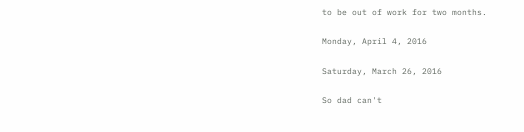to be out of work for two months.

Monday, April 4, 2016

Saturday, March 26, 2016

So dad can't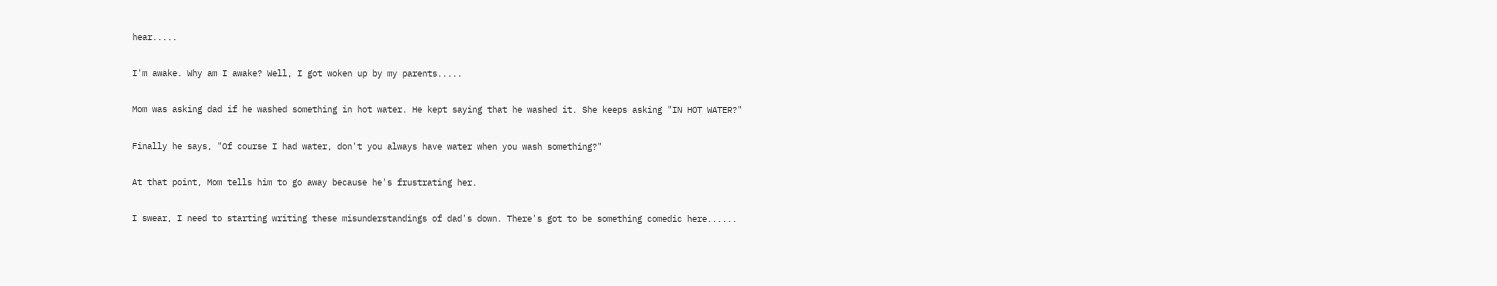hear.....

I'm awake. Why am I awake? Well, I got woken up by my parents.....

Mom was asking dad if he washed something in hot water. He kept saying that he washed it. She keeps asking "IN HOT WATER?"

Finally he says, "Of course I had water, don't you always have water when you wash something?"

At that point, Mom tells him to go away because he's frustrating her.

I swear, I need to starting writing these misunderstandings of dad's down. There's got to be something comedic here......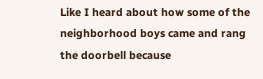Like I heard about how some of the neighborhood boys came and rang the doorbell because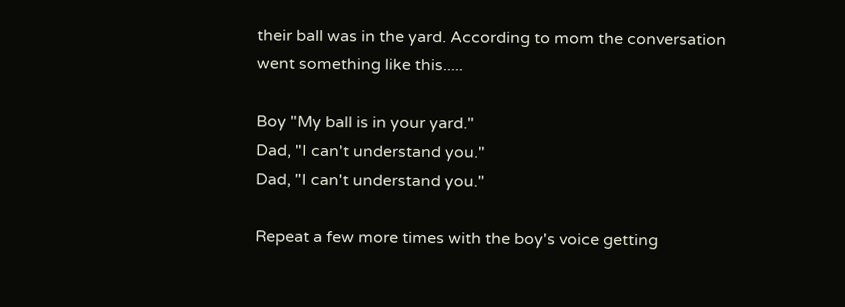their ball was in the yard. According to mom the conversation went something like this.....

Boy "My ball is in your yard."
Dad, "I can't understand you."
Dad, "I can't understand you."

Repeat a few more times with the boy's voice getting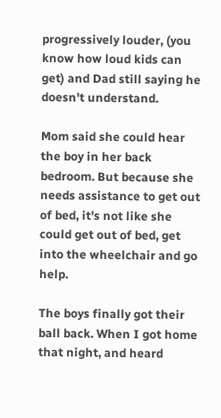progressively louder, (you know how loud kids can get) and Dad still saying he doesn't understand.

Mom said she could hear the boy in her back bedroom. But because she needs assistance to get out of bed, it's not like she could get out of bed, get into the wheelchair and go help.

The boys finally got their ball back. When I got home that night, and heard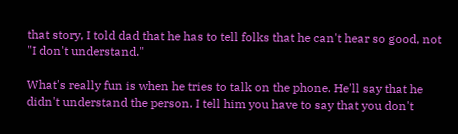that story, I told dad that he has to tell folks that he can't hear so good, not "I don't understand."

What's really fun is when he tries to talk on the phone. He'll say that he didn't understand the person. I tell him you have to say that you don't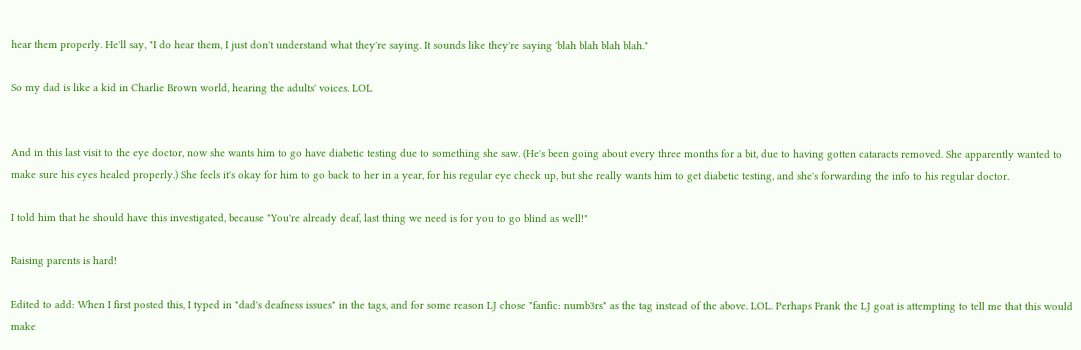hear them properly. He'll say, "I do hear them, I just don't understand what they're saying. It sounds like they're saying 'blah blah blah blah."

So my dad is like a kid in Charlie Brown world, hearing the adults' voices. LOL


And in this last visit to the eye doctor, now she wants him to go have diabetic testing due to something she saw. (He's been going about every three months for a bit, due to having gotten cataracts removed. She apparently wanted to make sure his eyes healed properly.) She feels it's okay for him to go back to her in a year, for his regular eye check up, but she really wants him to get diabetic testing, and she's forwarding the info to his regular doctor.

I told him that he should have this investigated, because "You're already deaf, last thing we need is for you to go blind as well!"

Raising parents is hard!

Edited to add: When I first posted this, I typed in "dad's deafness issues" in the tags, and for some reason LJ chose "fanfic: numb3rs" as the tag instead of the above. LOL. Perhaps Frank the LJ goat is attempting to tell me that this would make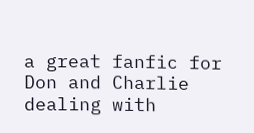a great fanfic for Don and Charlie dealing with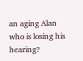an aging Alan who is losing his hearing?